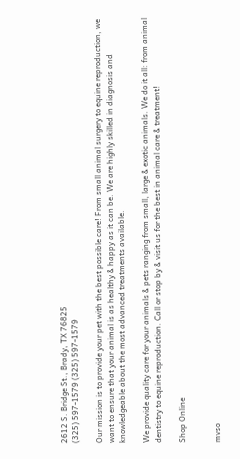2612 S. Bridge St., Brady, TX 76825
(325) 597-1579 (325) 597-1579

Our mission is to provide your pet with the best possible care! From small animal surgery to equine reproduction, we want to ensure that your animal is as healthy & happy as it can be. We are highly skilled in diagnosis and knowledgeable about the most advanced treatments available.

We provide quality care for your animals & pets ranging from small, large & exotic animals. We do it all: from animal dentistry to equine reproduction. Call or stop by & visit us for the best in animal care & treatment!

Shop Online


mvso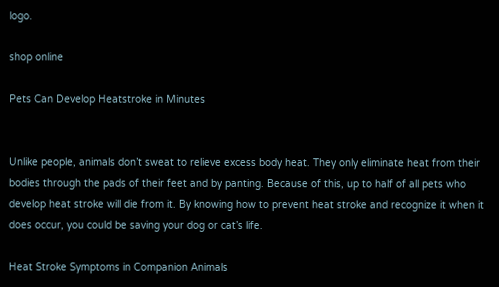logo.

shop online

Pets Can Develop Heatstroke in Minutes


Unlike people, animals don’t sweat to relieve excess body heat. They only eliminate heat from their bodies through the pads of their feet and by panting. Because of this, up to half of all pets who develop heat stroke will die from it. By knowing how to prevent heat stroke and recognize it when it does occur, you could be saving your dog or cat’s life.

Heat Stroke Symptoms in Companion Animals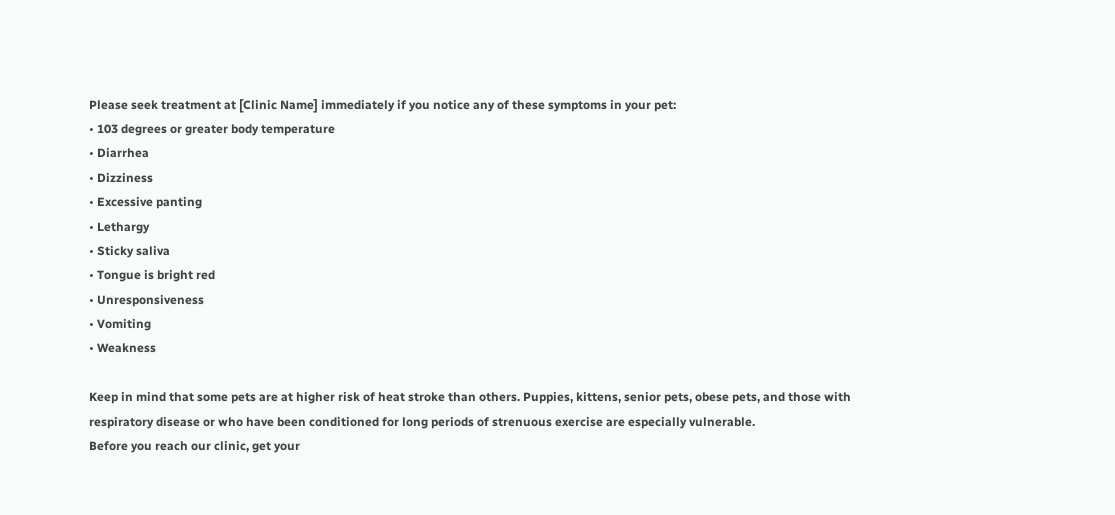Please seek treatment at [Clinic Name] immediately if you notice any of these symptoms in your pet:
• 103 degrees or greater body temperature
• Diarrhea
• Dizziness
• Excessive panting
• Lethargy
• Sticky saliva
• Tongue is bright red
• Unresponsiveness
• Vomiting
• Weakness

Keep in mind that some pets are at higher risk of heat stroke than others. Puppies, kittens, senior pets, obese pets, and those with respiratory disease or who have been conditioned for long periods of strenuous exercise are especially vulnerable.
Before you reach our clinic, get your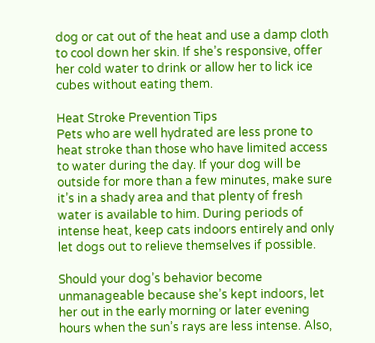dog or cat out of the heat and use a damp cloth to cool down her skin. If she’s responsive, offer her cold water to drink or allow her to lick ice cubes without eating them.

Heat Stroke Prevention Tips
Pets who are well hydrated are less prone to heat stroke than those who have limited access to water during the day. If your dog will be outside for more than a few minutes, make sure it’s in a shady area and that plenty of fresh water is available to him. During periods of intense heat, keep cats indoors entirely and only let dogs out to relieve themselves if possible.

Should your dog’s behavior become unmanageable because she’s kept indoors, let her out in the early morning or later evening hours when the sun’s rays are less intense. Also,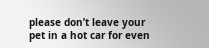please don’t leave your pet in a hot car for even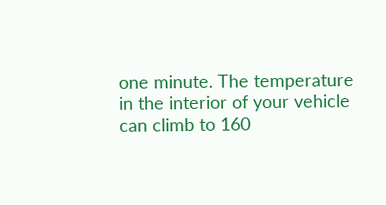one minute. The temperature in the interior of your vehicle can climb to 160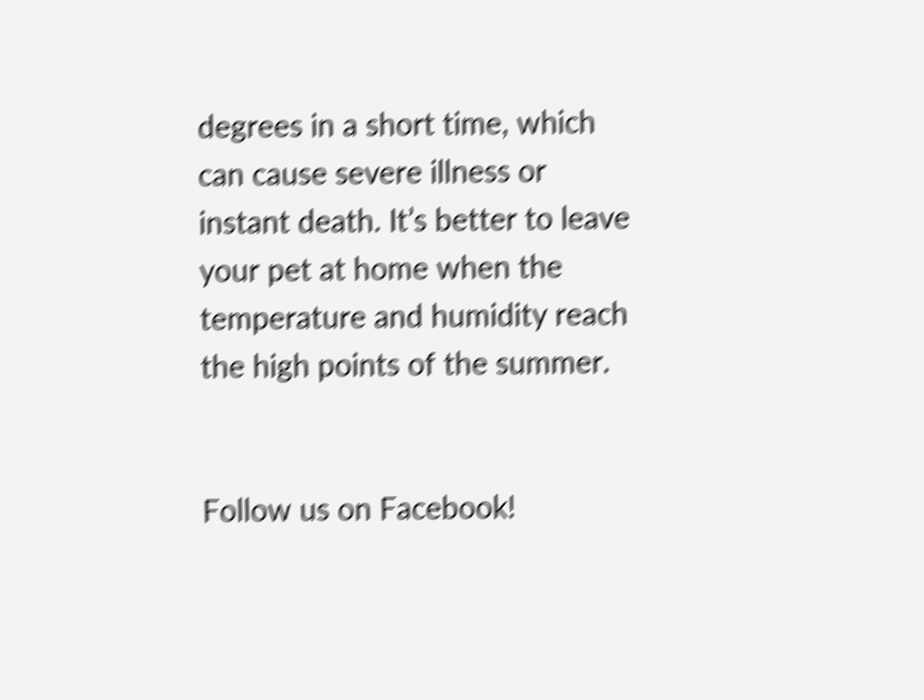degrees in a short time, which can cause severe illness or instant death. It’s better to leave your pet at home when the temperature and humidity reach the high points of the summer.


Follow us on Facebook!